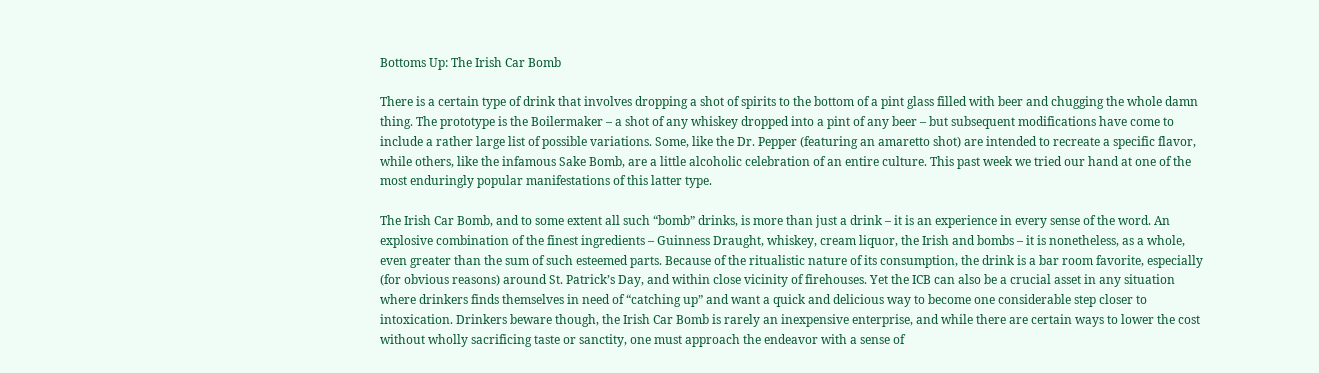Bottoms Up: The Irish Car Bomb

There is a certain type of drink that involves dropping a shot of spirits to the bottom of a pint glass filled with beer and chugging the whole damn thing. The prototype is the Boilermaker – a shot of any whiskey dropped into a pint of any beer – but subsequent modifications have come to include a rather large list of possible variations. Some, like the Dr. Pepper (featuring an amaretto shot) are intended to recreate a specific flavor, while others, like the infamous Sake Bomb, are a little alcoholic celebration of an entire culture. This past week we tried our hand at one of the most enduringly popular manifestations of this latter type.

The Irish Car Bomb, and to some extent all such “bomb” drinks, is more than just a drink – it is an experience in every sense of the word. An explosive combination of the finest ingredients – Guinness Draught, whiskey, cream liquor, the Irish and bombs – it is nonetheless, as a whole, even greater than the sum of such esteemed parts. Because of the ritualistic nature of its consumption, the drink is a bar room favorite, especially (for obvious reasons) around St. Patrick’s Day, and within close vicinity of firehouses. Yet the ICB can also be a crucial asset in any situation where drinkers finds themselves in need of “catching up” and want a quick and delicious way to become one considerable step closer to intoxication. Drinkers beware though, the Irish Car Bomb is rarely an inexpensive enterprise, and while there are certain ways to lower the cost without wholly sacrificing taste or sanctity, one must approach the endeavor with a sense of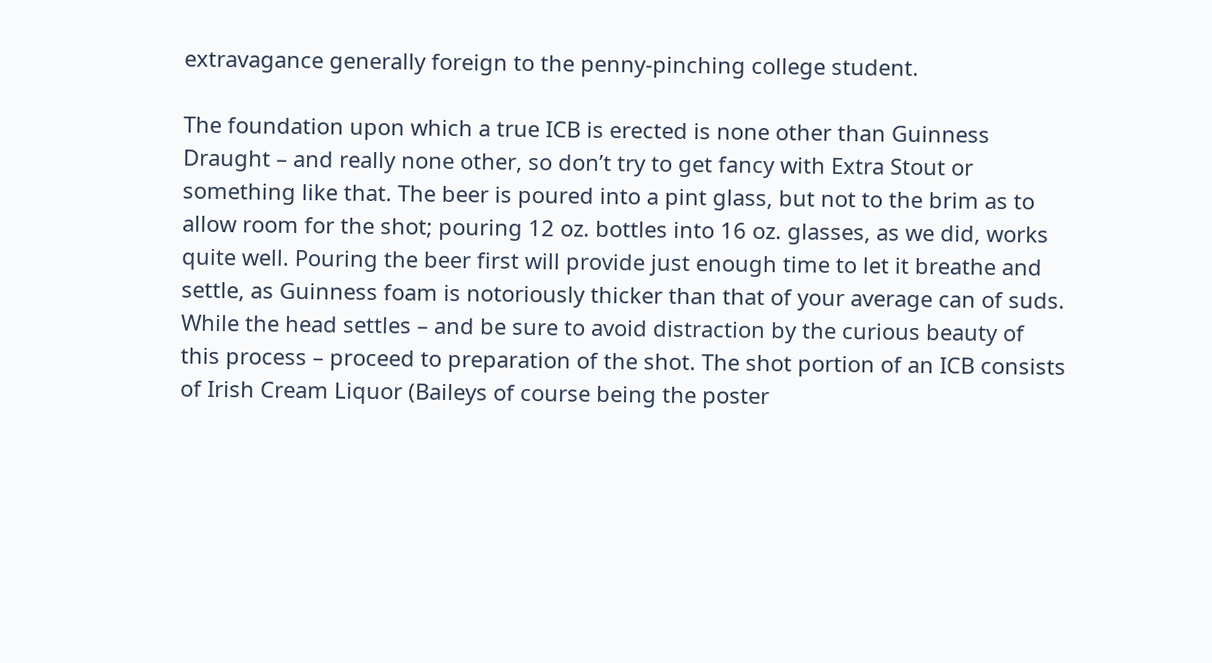extravagance generally foreign to the penny-pinching college student.

The foundation upon which a true ICB is erected is none other than Guinness Draught – and really none other, so don’t try to get fancy with Extra Stout or something like that. The beer is poured into a pint glass, but not to the brim as to allow room for the shot; pouring 12 oz. bottles into 16 oz. glasses, as we did, works quite well. Pouring the beer first will provide just enough time to let it breathe and settle, as Guinness foam is notoriously thicker than that of your average can of suds. While the head settles – and be sure to avoid distraction by the curious beauty of this process – proceed to preparation of the shot. The shot portion of an ICB consists of Irish Cream Liquor (Baileys of course being the poster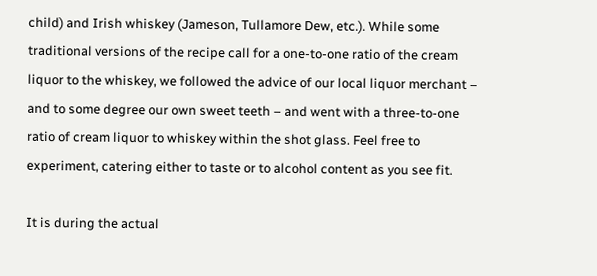child) and Irish whiskey (Jameson, Tullamore Dew, etc.). While some traditional versions of the recipe call for a one-to-one ratio of the cream liquor to the whiskey, we followed the advice of our local liquor merchant – and to some degree our own sweet teeth – and went with a three-to-one ratio of cream liquor to whiskey within the shot glass. Feel free to experiment, catering either to taste or to alcohol content as you see fit.

It is during the actual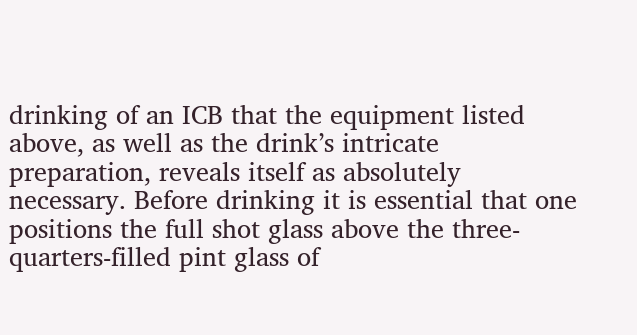drinking of an ICB that the equipment listed above, as well as the drink’s intricate preparation, reveals itself as absolutely necessary. Before drinking it is essential that one positions the full shot glass above the three-quarters-filled pint glass of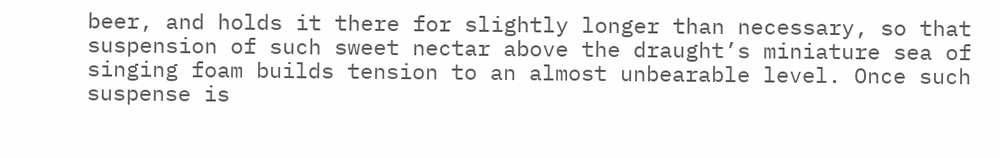beer, and holds it there for slightly longer than necessary, so that suspension of such sweet nectar above the draught’s miniature sea of singing foam builds tension to an almost unbearable level. Once such suspense is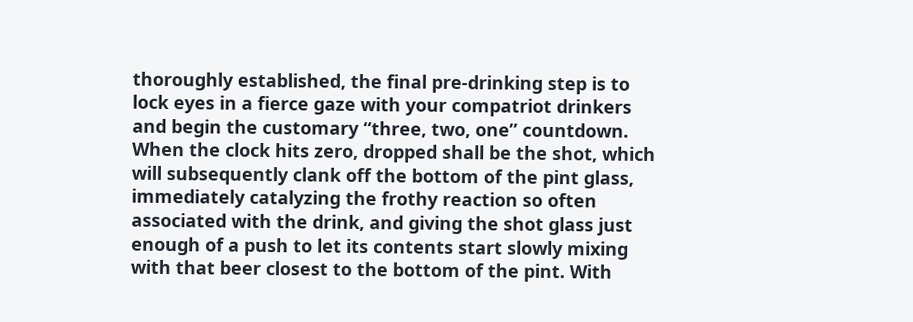thoroughly established, the final pre-drinking step is to lock eyes in a fierce gaze with your compatriot drinkers and begin the customary “three, two, one” countdown. When the clock hits zero, dropped shall be the shot, which will subsequently clank off the bottom of the pint glass, immediately catalyzing the frothy reaction so often associated with the drink, and giving the shot glass just enough of a push to let its contents start slowly mixing with that beer closest to the bottom of the pint. With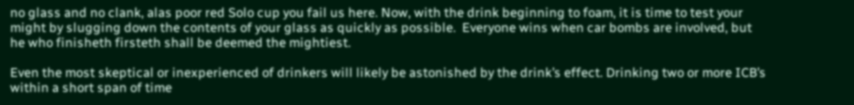no glass and no clank, alas poor red Solo cup you fail us here. Now, with the drink beginning to foam, it is time to test your might by slugging down the contents of your glass as quickly as possible.  Everyone wins when car bombs are involved, but he who finisheth firsteth shall be deemed the mightiest.

Even the most skeptical or inexperienced of drinkers will likely be astonished by the drink’s effect. Drinking two or more ICB’s within a short span of time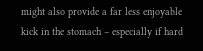might also provide a far less enjoyable kick in the stomach – especially if hard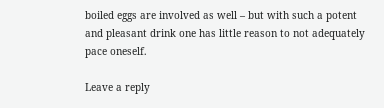boiled eggs are involved as well – but with such a potent and pleasant drink one has little reason to not adequately pace oneself.

Leave a reply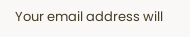Your email address will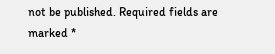not be published. Required fields are marked *